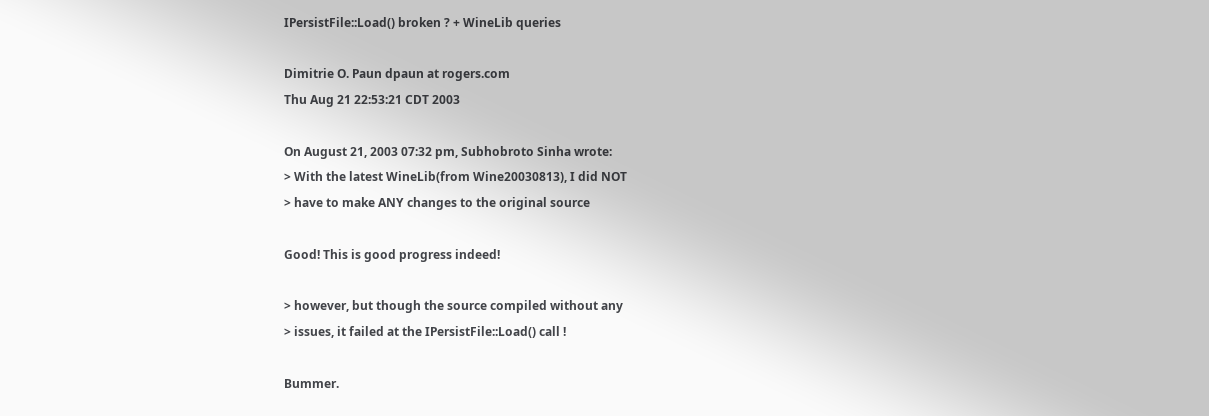IPersistFile::Load() broken ? + WineLib queries

Dimitrie O. Paun dpaun at rogers.com
Thu Aug 21 22:53:21 CDT 2003

On August 21, 2003 07:32 pm, Subhobroto Sinha wrote:
> With the latest WineLib(from Wine20030813), I did NOT
> have to make ANY changes to the original source

Good! This is good progress indeed!

> however, but though the source compiled without any
> issues, it failed at the IPersistFile::Load() call !

Bummer.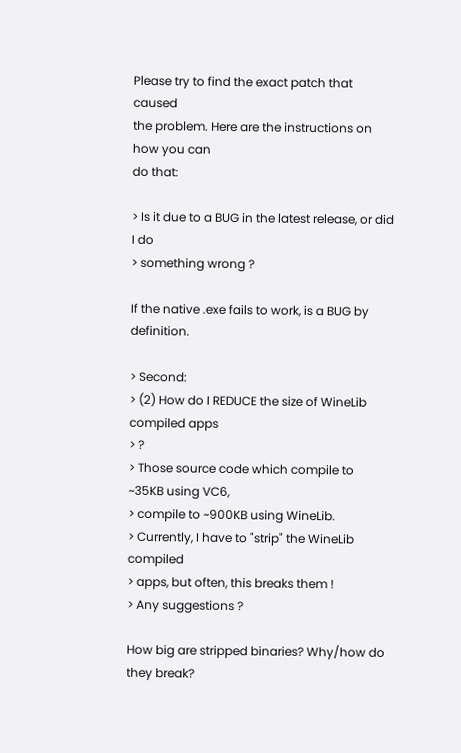Please try to find the exact patch that caused
the problem. Here are the instructions on how you can
do that:

> Is it due to a BUG in the latest release, or did I do
> something wrong ?

If the native .exe fails to work, is a BUG by definition.

> Second:
> (2) How do I REDUCE the size of WineLib compiled apps
> ?
> Those source code which compile to ~35KB using VC6,
> compile to ~900KB using WineLib.
> Currently, I have to "strip" the WineLib compiled
> apps, but often, this breaks them !
> Any suggestions ?

How big are stripped binaries? Why/how do they break?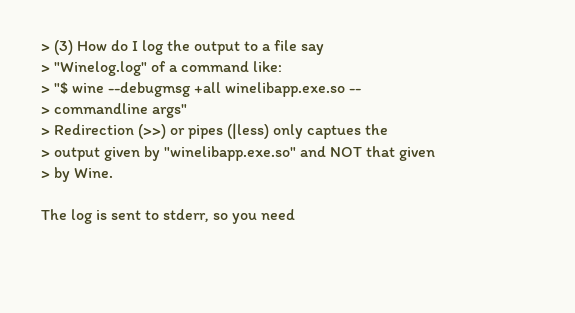> (3) How do I log the output to a file say
> "Winelog.log" of a command like:
> "$ wine --debugmsg +all winelibapp.exe.so --
> commandline args"
> Redirection (>>) or pipes (|less) only captues the
> output given by "winelibapp.exe.so" and NOT that given
> by Wine.

The log is sent to stderr, so you need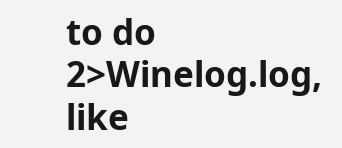to do 2>Winelog.log,
like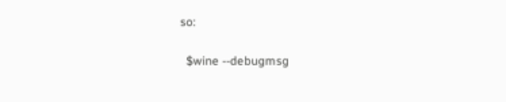so:

  $wine --debugmsg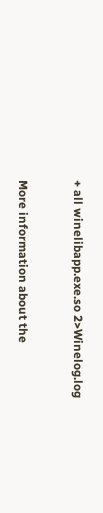+ all winelibapp.exe.so 2>Winelog.log


More information about the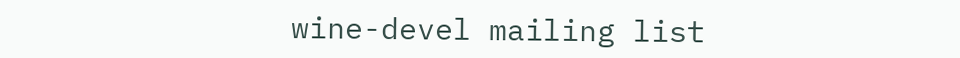wine-devel mailing list